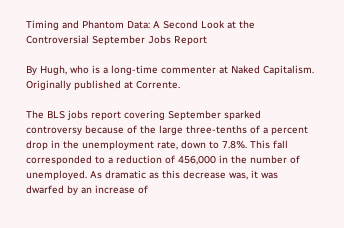Timing and Phantom Data: A Second Look at the Controversial September Jobs Report

By Hugh, who is a long-time commenter at Naked Capitalism. Originally published at Corrente.

The BLS jobs report covering September sparked controversy because of the large three-tenths of a percent drop in the unemployment rate, down to 7.8%. This fall corresponded to a reduction of 456,000 in the number of unemployed. As dramatic as this decrease was, it was dwarfed by an increase of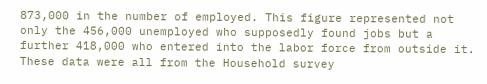873,000 in the number of employed. This figure represented not only the 456,000 unemployed who supposedly found jobs but a further 418,000 who entered into the labor force from outside it. These data were all from the Household survey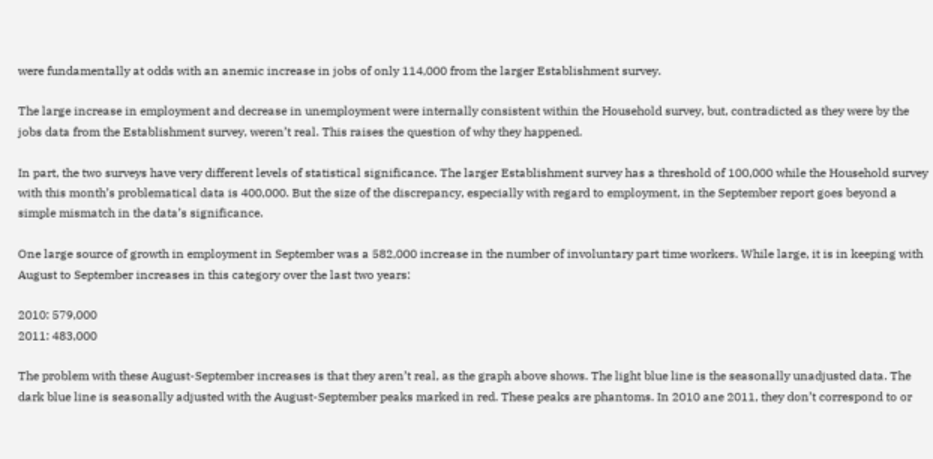were fundamentally at odds with an anemic increase in jobs of only 114,000 from the larger Establishment survey.

The large increase in employment and decrease in unemployment were internally consistent within the Household survey, but, contradicted as they were by the jobs data from the Establishment survey, weren’t real. This raises the question of why they happened.

In part, the two surveys have very different levels of statistical significance. The larger Establishment survey has a threshold of 100,000 while the Household survey with this month’s problematical data is 400,000. But the size of the discrepancy, especially with regard to employment, in the September report goes beyond a simple mismatch in the data’s significance.

One large source of growth in employment in September was a 582,000 increase in the number of involuntary part time workers. While large, it is in keeping with August to September increases in this category over the last two years:

2010: 579,000
2011: 483,000

The problem with these August-September increases is that they aren’t real, as the graph above shows. The light blue line is the seasonally unadjusted data. The dark blue line is seasonally adjusted with the August-September peaks marked in red. These peaks are phantoms. In 2010 ane 2011, they don’t correspond to or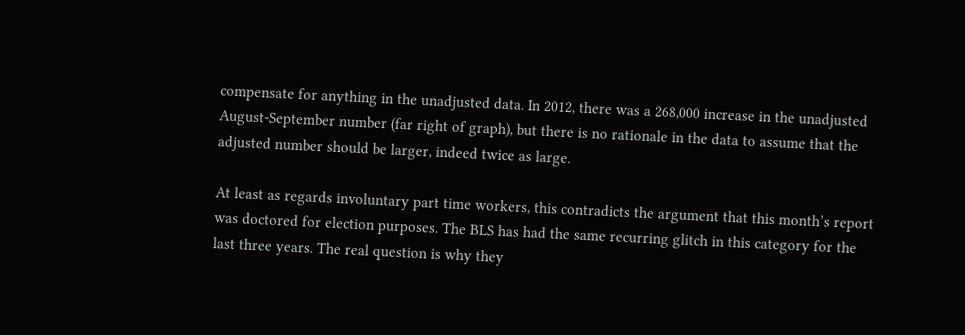compensate for anything in the unadjusted data. In 2012, there was a 268,000 increase in the unadjusted August-September number (far right of graph), but there is no rationale in the data to assume that the adjusted number should be larger, indeed twice as large.

At least as regards involuntary part time workers, this contradicts the argument that this month’s report was doctored for election purposes. The BLS has had the same recurring glitch in this category for the last three years. The real question is why they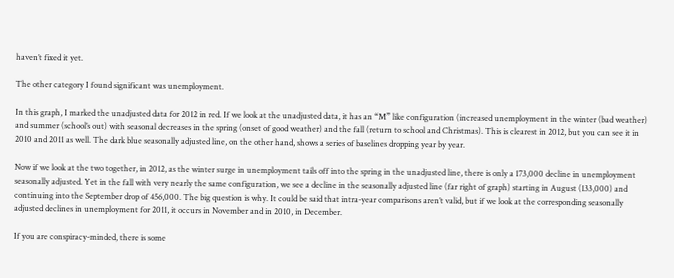haven’t fixed it yet.

The other category I found significant was unemployment.

In this graph, I marked the unadjusted data for 2012 in red. If we look at the unadjusted data, it has an “M” like configuration (increased unemployment in the winter (bad weather) and summer (school’s out) with seasonal decreases in the spring (onset of good weather) and the fall (return to school and Christmas). This is clearest in 2012, but you can see it in 2010 and 2011 as well. The dark blue seasonally adjusted line, on the other hand, shows a series of baselines dropping year by year.

Now if we look at the two together, in 2012, as the winter surge in unemployment tails off into the spring in the unadjusted line, there is only a 173,000 decline in unemployment seasonally adjusted. Yet in the fall with very nearly the same configuration, we see a decline in the seasonally adjusted line (far right of graph) starting in August (133,000) and continuing into the September drop of 456,000. The big question is why. It could be said that intra-year comparisons aren’t valid, but if we look at the corresponding seasonally adjusted declines in unemployment for 2011, it occurs in November and in 2010, in December.

If you are conspiracy-minded, there is some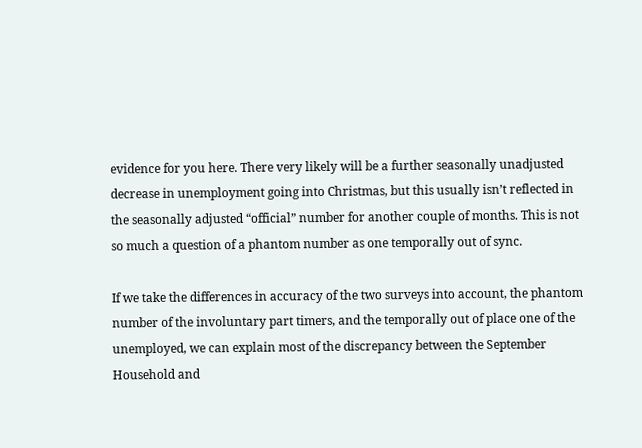evidence for you here. There very likely will be a further seasonally unadjusted decrease in unemployment going into Christmas, but this usually isn’t reflected in the seasonally adjusted “official” number for another couple of months. This is not so much a question of a phantom number as one temporally out of sync.

If we take the differences in accuracy of the two surveys into account, the phantom number of the involuntary part timers, and the temporally out of place one of the unemployed, we can explain most of the discrepancy between the September Household and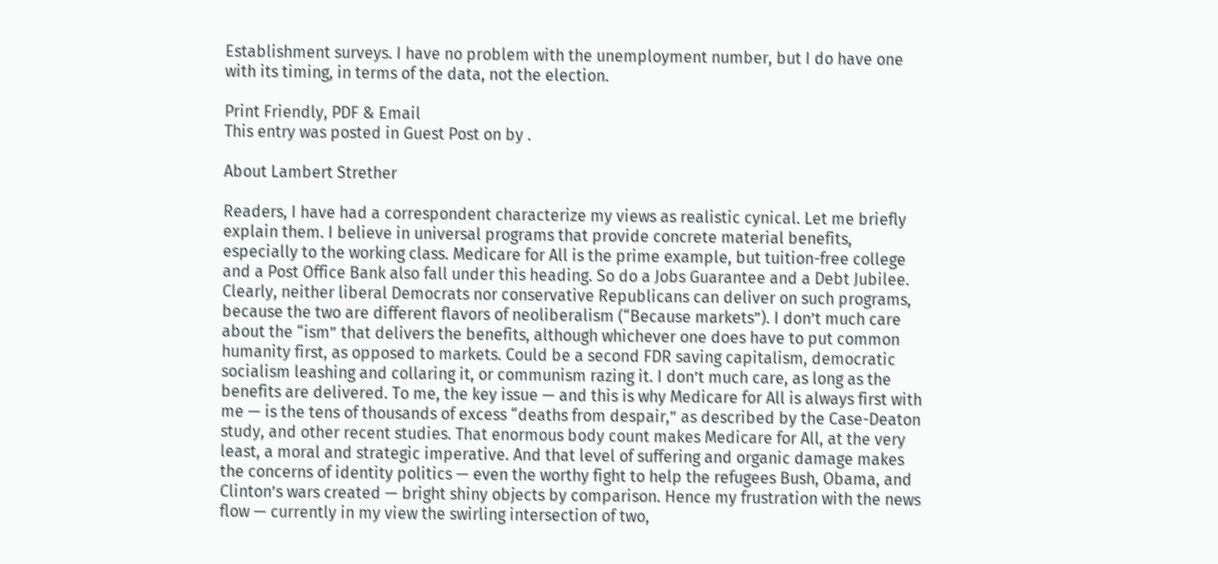Establishment surveys. I have no problem with the unemployment number, but I do have one with its timing, in terms of the data, not the election.

Print Friendly, PDF & Email
This entry was posted in Guest Post on by .

About Lambert Strether

Readers, I have had a correspondent characterize my views as realistic cynical. Let me briefly explain them. I believe in universal programs that provide concrete material benefits, especially to the working class. Medicare for All is the prime example, but tuition-free college and a Post Office Bank also fall under this heading. So do a Jobs Guarantee and a Debt Jubilee. Clearly, neither liberal Democrats nor conservative Republicans can deliver on such programs, because the two are different flavors of neoliberalism (“Because markets”). I don’t much care about the “ism” that delivers the benefits, although whichever one does have to put common humanity first, as opposed to markets. Could be a second FDR saving capitalism, democratic socialism leashing and collaring it, or communism razing it. I don’t much care, as long as the benefits are delivered. To me, the key issue — and this is why Medicare for All is always first with me — is the tens of thousands of excess “deaths from despair,” as described by the Case-Deaton study, and other recent studies. That enormous body count makes Medicare for All, at the very least, a moral and strategic imperative. And that level of suffering and organic damage makes the concerns of identity politics — even the worthy fight to help the refugees Bush, Obama, and Clinton’s wars created — bright shiny objects by comparison. Hence my frustration with the news flow — currently in my view the swirling intersection of two,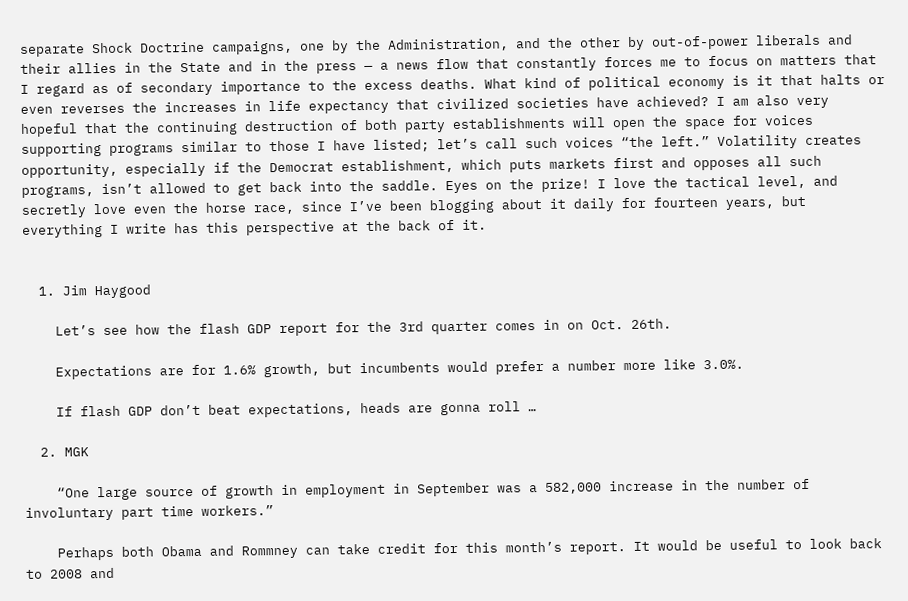separate Shock Doctrine campaigns, one by the Administration, and the other by out-of-power liberals and their allies in the State and in the press — a news flow that constantly forces me to focus on matters that I regard as of secondary importance to the excess deaths. What kind of political economy is it that halts or even reverses the increases in life expectancy that civilized societies have achieved? I am also very hopeful that the continuing destruction of both party establishments will open the space for voices supporting programs similar to those I have listed; let’s call such voices “the left.” Volatility creates opportunity, especially if the Democrat establishment, which puts markets first and opposes all such programs, isn’t allowed to get back into the saddle. Eyes on the prize! I love the tactical level, and secretly love even the horse race, since I’ve been blogging about it daily for fourteen years, but everything I write has this perspective at the back of it.


  1. Jim Haygood

    Let’s see how the flash GDP report for the 3rd quarter comes in on Oct. 26th.

    Expectations are for 1.6% growth, but incumbents would prefer a number more like 3.0%.

    If flash GDP don’t beat expectations, heads are gonna roll …

  2. MGK

    “One large source of growth in employment in September was a 582,000 increase in the number of involuntary part time workers.”

    Perhaps both Obama and Rommney can take credit for this month’s report. It would be useful to look back to 2008 and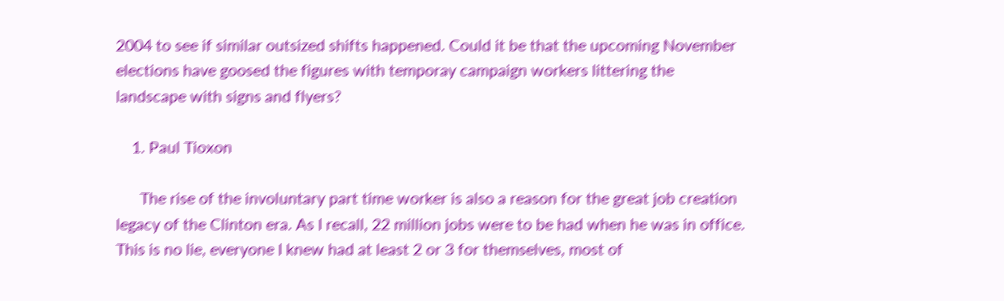2004 to see if similar outsized shifts happened. Could it be that the upcoming November elections have goosed the figures with temporay campaign workers littering the landscape with signs and flyers?

    1. Paul Tioxon

      The rise of the involuntary part time worker is also a reason for the great job creation legacy of the Clinton era. As I recall, 22 million jobs were to be had when he was in office. This is no lie, everyone I knew had at least 2 or 3 for themselves, most of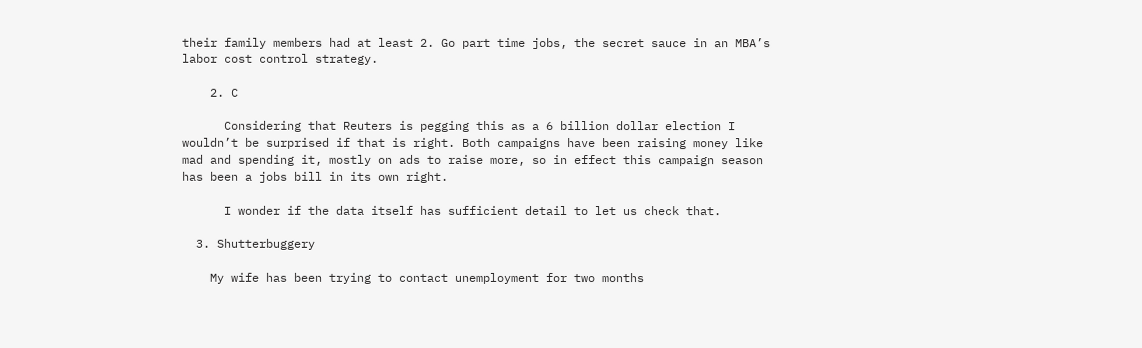their family members had at least 2. Go part time jobs, the secret sauce in an MBA’s labor cost control strategy.

    2. C

      Considering that Reuters is pegging this as a 6 billion dollar election I wouldn’t be surprised if that is right. Both campaigns have been raising money like mad and spending it, mostly on ads to raise more, so in effect this campaign season has been a jobs bill in its own right.

      I wonder if the data itself has sufficient detail to let us check that.

  3. Shutterbuggery

    My wife has been trying to contact unemployment for two months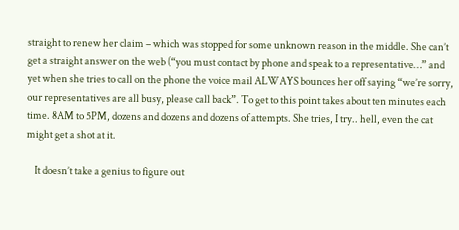straight to renew her claim – which was stopped for some unknown reason in the middle. She can’t get a straight answer on the web (“you must contact by phone and speak to a representative…” and yet when she tries to call on the phone the voice mail ALWAYS bounces her off saying “we’re sorry, our representatives are all busy, please call back”. To get to this point takes about ten minutes each time. 8AM to 5PM, dozens and dozens and dozens of attempts. She tries, I try.. hell, even the cat might get a shot at it.

    It doesn’t take a genius to figure out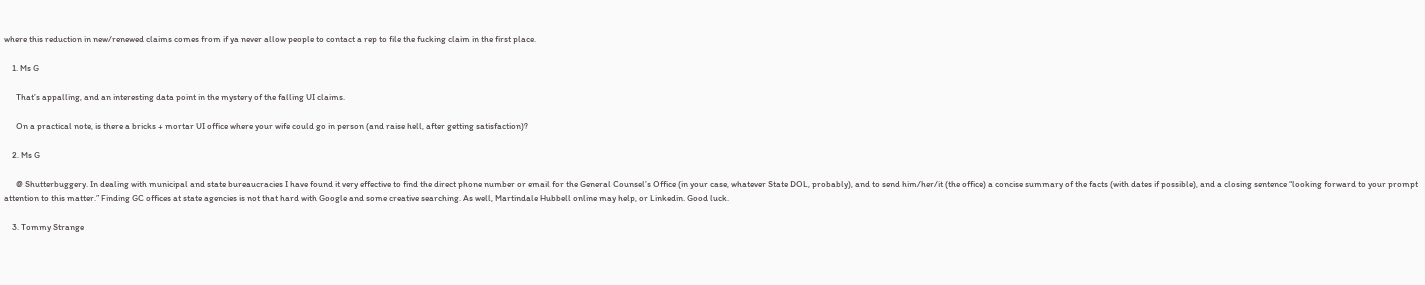where this reduction in new/renewed claims comes from if ya never allow people to contact a rep to file the fucking claim in the first place.

    1. Ms G

      That’s appalling, and an interesting data point in the mystery of the falling UI claims.

      On a practical note, is there a bricks + mortar UI office where your wife could go in person (and raise hell, after getting satisfaction)?

    2. Ms G

      @ Shutterbuggery. In dealing with municipal and state bureaucracies I have found it very effective to find the direct phone number or email for the General Counsel’s Office (in your case, whatever State DOL, probably), and to send him/her/it (the office) a concise summary of the facts (with dates if possible), and a closing sentence “looking forward to your prompt attention to this matter.” Finding GC offices at state agencies is not that hard with Google and some creative searching. As well, Martindale Hubbell online may help, or Linkedin. Good luck.

    3. Tommy Strange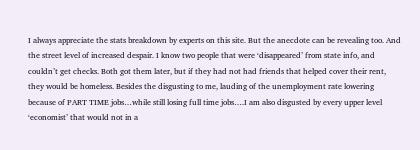I always appreciate the stats breakdown by experts on this site. But the anecdote can be revealing too. And the street level of increased despair. I know two people that were ‘disappeared’ from state info, and couldn’t get checks. Both got them later, but if they had not had friends that helped cover their rent, they would be homeless. Besides the disgusting to me, lauding of the unemployment rate lowering because of PART TIME jobs…while still losing full time jobs….I am also disgusted by every upper level ‘economist’ that would not in a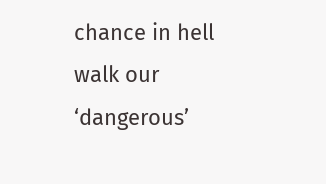chance in hell walk our ‘dangerous’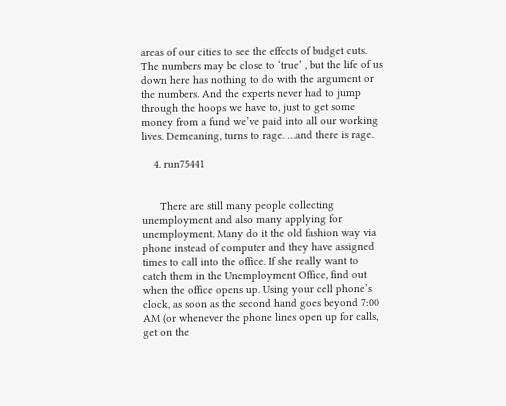areas of our cities to see the effects of budget cuts. The numbers may be close to ‘true’ , but the life of us down here has nothing to do with the argument or the numbers. And the experts never had to jump through the hoops we have to, just to get some money from a fund we’ve paid into all our working lives. Demeaning, turns to rage. …and there is rage.

    4. run75441


      There are still many people collecting unemployment and also many applying for unemployment. Many do it the old fashion way via phone instead of computer and they have assigned times to call into the office. If she really want to catch them in the Unemployment Office, find out when the office opens up. Using your cell phone’s clock, as soon as the second hand goes beyond 7:00 AM (or whenever the phone lines open up for calls, get on the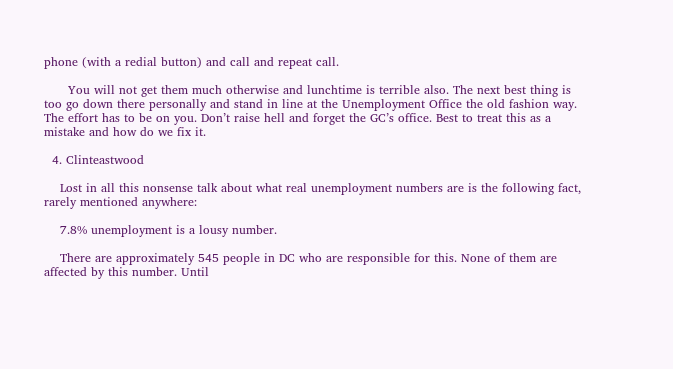phone (with a redial button) and call and repeat call.

      You will not get them much otherwise and lunchtime is terrible also. The next best thing is too go down there personally and stand in line at the Unemployment Office the old fashion way. The effort has to be on you. Don’t raise hell and forget the GC’s office. Best to treat this as a mistake and how do we fix it.

  4. Clinteastwood

    Lost in all this nonsense talk about what real unemployment numbers are is the following fact, rarely mentioned anywhere:

    7.8% unemployment is a lousy number.

    There are approximately 545 people in DC who are responsible for this. None of them are affected by this number. Until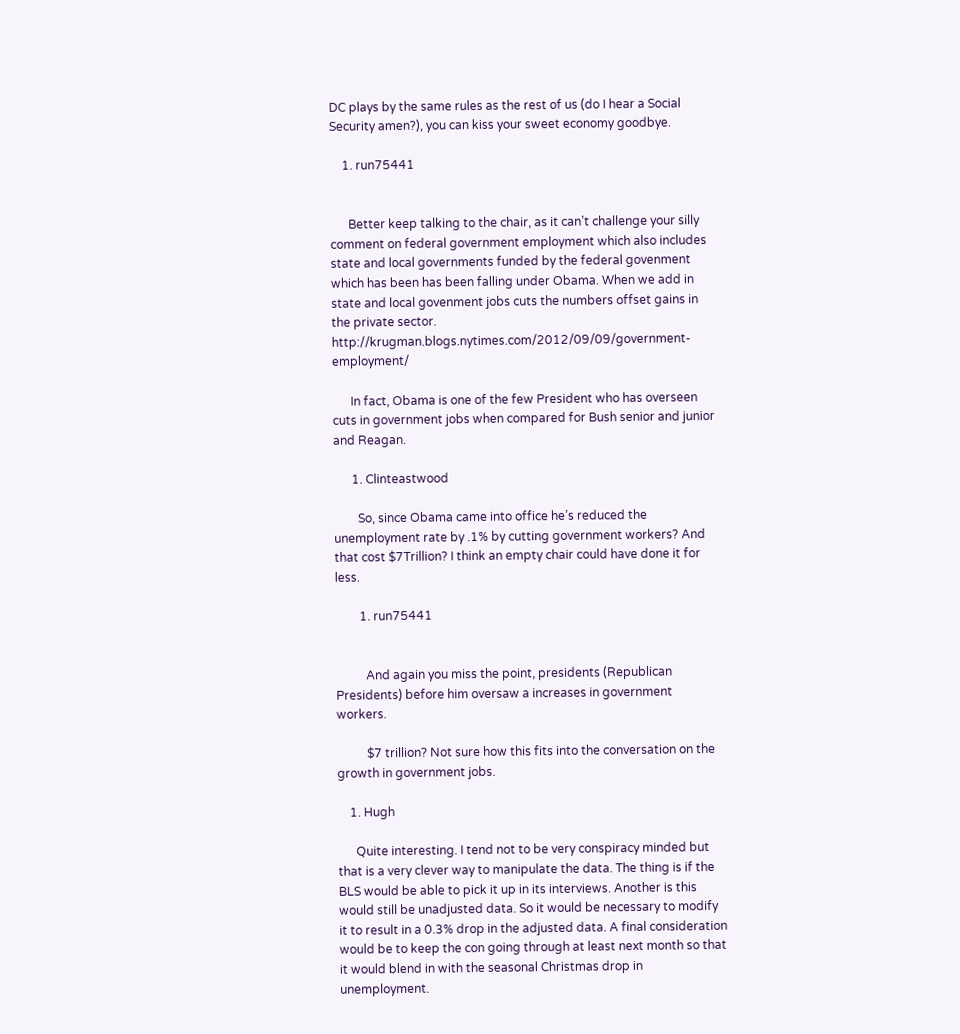DC plays by the same rules as the rest of us (do I hear a Social Security amen?), you can kiss your sweet economy goodbye.

    1. run75441


      Better keep talking to the chair, as it can’t challenge your silly comment on federal government employment which also includes state and local governments funded by the federal govenment which has been has been falling under Obama. When we add in state and local govenment jobs cuts the numbers offset gains in the private sector. http://krugman.blogs.nytimes.com/2012/09/09/government-employment/

      In fact, Obama is one of the few President who has overseen cuts in government jobs when compared for Bush senior and junior and Reagan.

      1. Clinteastwood

        So, since Obama came into office he’s reduced the unemployment rate by .1% by cutting government workers? And that cost $7Trillion? I think an empty chair could have done it for less.

        1. run75441


          And again you miss the point, presidents (Republican Presidents) before him oversaw a increases in government workers.

          $7 trillion? Not sure how this fits into the conversation on the growth in government jobs.

    1. Hugh

      Quite interesting. I tend not to be very conspiracy minded but that is a very clever way to manipulate the data. The thing is if the BLS would be able to pick it up in its interviews. Another is this would still be unadjusted data. So it would be necessary to modify it to result in a 0.3% drop in the adjusted data. A final consideration would be to keep the con going through at least next month so that it would blend in with the seasonal Christmas drop in unemployment.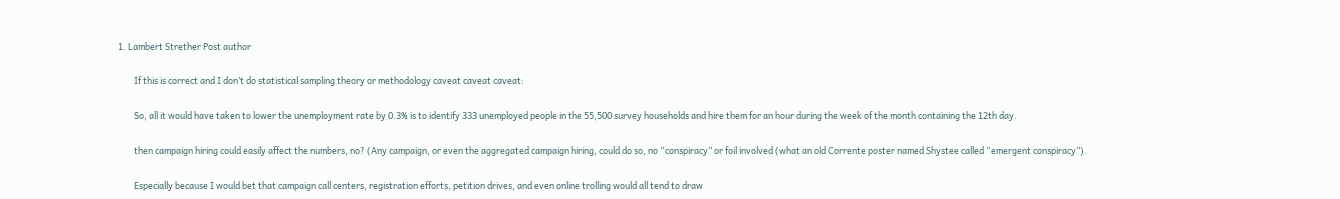1. Lambert Strether Post author

        If this is correct and I don’t do statistical sampling theory or methodology caveat caveat caveat:

        So, all it would have taken to lower the unemployment rate by 0.3% is to identify 333 unemployed people in the 55,500 survey households and hire them for an hour during the week of the month containing the 12th day.

        then campaign hiring could easily affect the numbers, no? (Any campaign, or even the aggregated campaign hiring, could do so, no “conspiracy” or foil involved (what an old Corrente poster named Shystee called “emergent conspiracy”).

        Especially because I would bet that campaign call centers, registration efforts, petition drives, and even online trolling would all tend to draw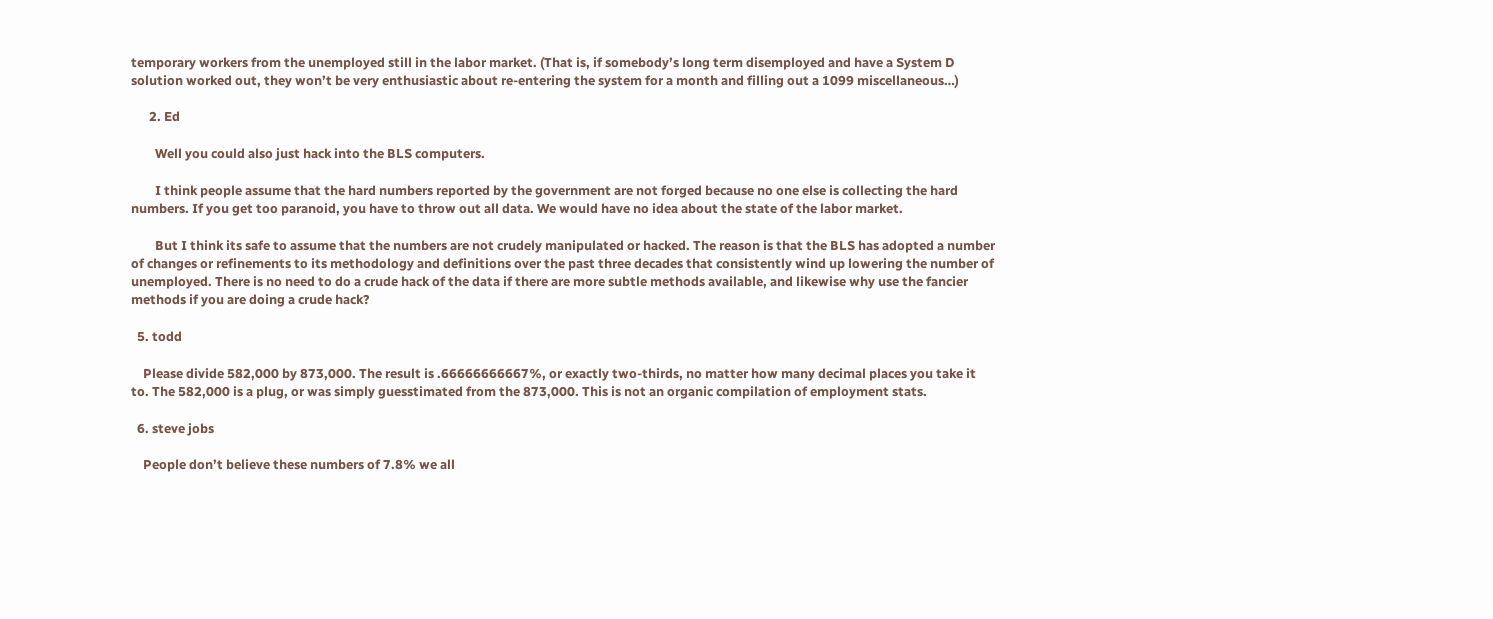temporary workers from the unemployed still in the labor market. (That is, if somebody’s long term disemployed and have a System D solution worked out, they won’t be very enthusiastic about re-entering the system for a month and filling out a 1099 miscellaneous…)

      2. Ed

        Well you could also just hack into the BLS computers.

        I think people assume that the hard numbers reported by the government are not forged because no one else is collecting the hard numbers. If you get too paranoid, you have to throw out all data. We would have no idea about the state of the labor market.

        But I think its safe to assume that the numbers are not crudely manipulated or hacked. The reason is that the BLS has adopted a number of changes or refinements to its methodology and definitions over the past three decades that consistently wind up lowering the number of unemployed. There is no need to do a crude hack of the data if there are more subtle methods available, and likewise why use the fancier methods if you are doing a crude hack?

  5. todd

    Please divide 582,000 by 873,000. The result is .66666666667%, or exactly two-thirds, no matter how many decimal places you take it to. The 582,000 is a plug, or was simply guesstimated from the 873,000. This is not an organic compilation of employment stats.

  6. steve jobs

    People don’t believe these numbers of 7.8% we all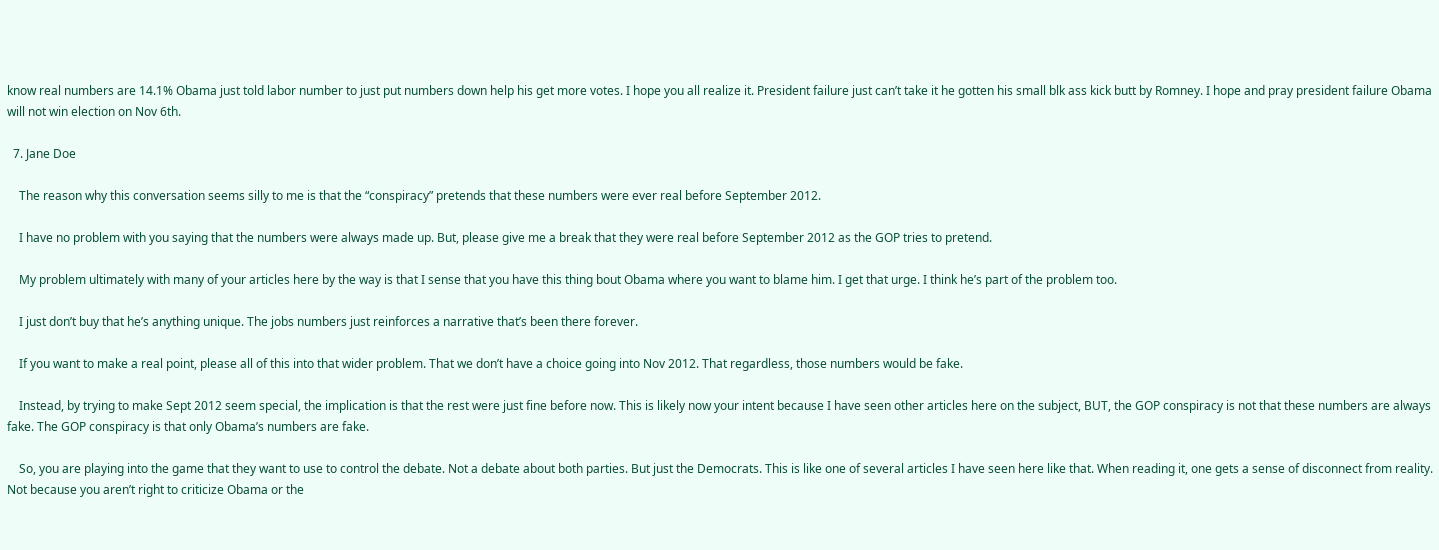know real numbers are 14.1% Obama just told labor number to just put numbers down help his get more votes. I hope you all realize it. President failure just can’t take it he gotten his small blk ass kick butt by Romney. I hope and pray president failure Obama will not win election on Nov 6th.

  7. Jane Doe

    The reason why this conversation seems silly to me is that the “conspiracy” pretends that these numbers were ever real before September 2012.

    I have no problem with you saying that the numbers were always made up. But, please give me a break that they were real before September 2012 as the GOP tries to pretend.

    My problem ultimately with many of your articles here by the way is that I sense that you have this thing bout Obama where you want to blame him. I get that urge. I think he’s part of the problem too.

    I just don’t buy that he’s anything unique. The jobs numbers just reinforces a narrative that’s been there forever.

    If you want to make a real point, please all of this into that wider problem. That we don’t have a choice going into Nov 2012. That regardless, those numbers would be fake.

    Instead, by trying to make Sept 2012 seem special, the implication is that the rest were just fine before now. This is likely now your intent because I have seen other articles here on the subject, BUT, the GOP conspiracy is not that these numbers are always fake. The GOP conspiracy is that only Obama’s numbers are fake.

    So, you are playing into the game that they want to use to control the debate. Not a debate about both parties. But just the Democrats. This is like one of several articles I have seen here like that. When reading it, one gets a sense of disconnect from reality. Not because you aren’t right to criticize Obama or the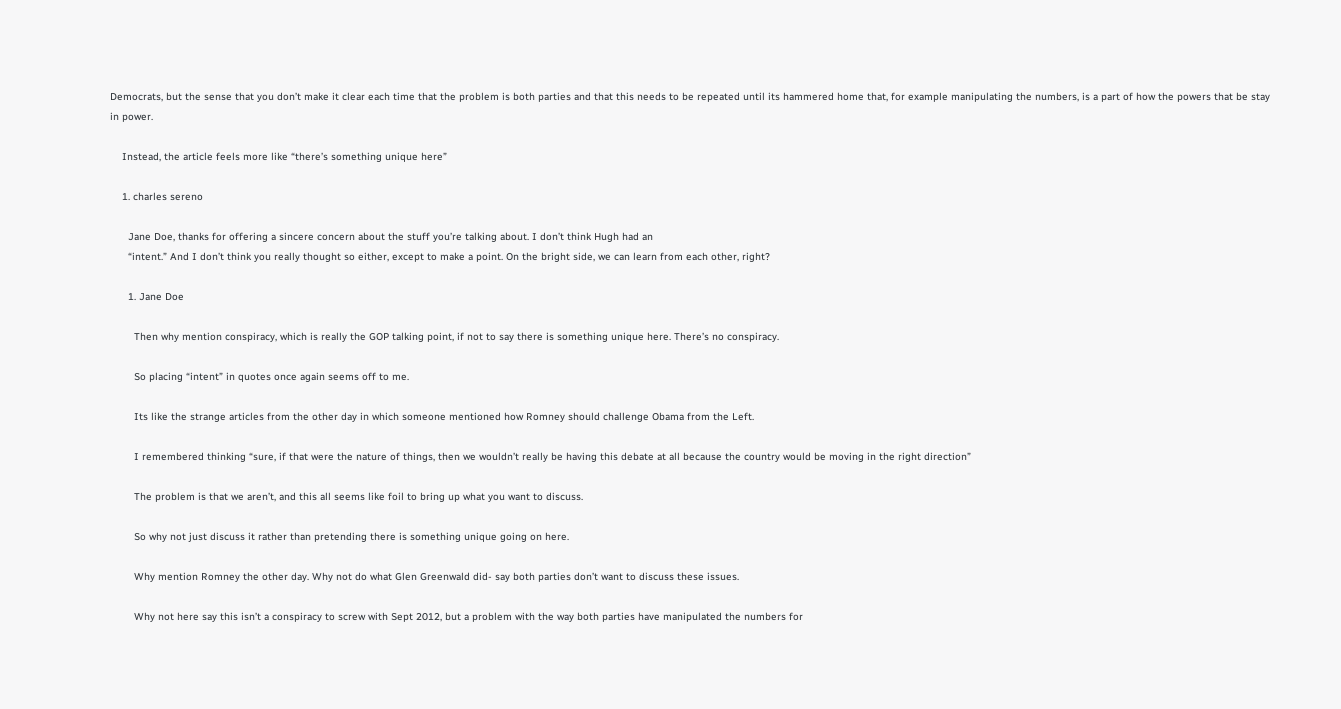Democrats, but the sense that you don’t make it clear each time that the problem is both parties and that this needs to be repeated until its hammered home that, for example manipulating the numbers, is a part of how the powers that be stay in power.

    Instead, the article feels more like “there’s something unique here”

    1. charles sereno

      Jane Doe, thanks for offering a sincere concern about the stuff you’re talking about. I don’t think Hugh had an
      “intent.” And I don’t think you really thought so either, except to make a point. On the bright side, we can learn from each other, right?

      1. Jane Doe

        Then why mention conspiracy, which is really the GOP talking point, if not to say there is something unique here. There’s no conspiracy.

        So placing “intent” in quotes once again seems off to me.

        Its like the strange articles from the other day in which someone mentioned how Romney should challenge Obama from the Left.

        I remembered thinking “sure, if that were the nature of things, then we wouldn’t really be having this debate at all because the country would be moving in the right direction”

        The problem is that we aren’t, and this all seems like foil to bring up what you want to discuss.

        So why not just discuss it rather than pretending there is something unique going on here.

        Why mention Romney the other day. Why not do what Glen Greenwald did- say both parties don’t want to discuss these issues.

        Why not here say this isn’t a conspiracy to screw with Sept 2012, but a problem with the way both parties have manipulated the numbers for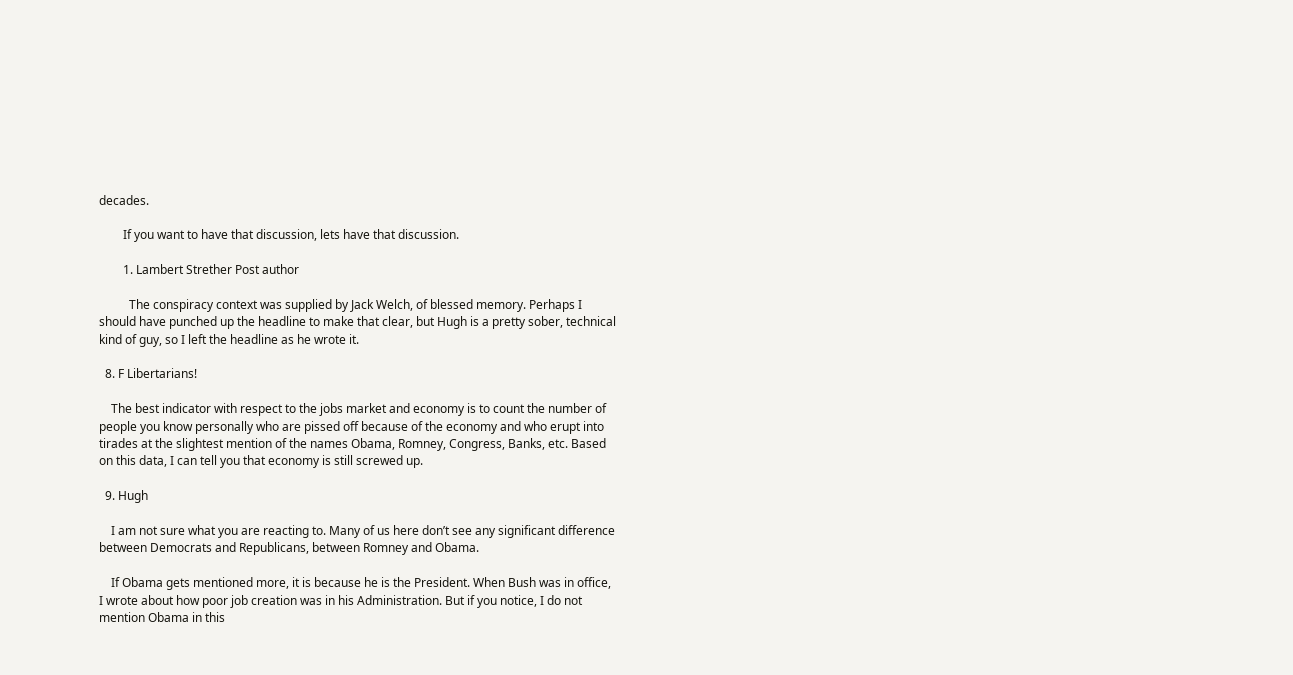decades.

        If you want to have that discussion, lets have that discussion.

        1. Lambert Strether Post author

          The conspiracy context was supplied by Jack Welch, of blessed memory. Perhaps I should have punched up the headline to make that clear, but Hugh is a pretty sober, technical kind of guy, so I left the headline as he wrote it.

  8. F Libertarians!

    The best indicator with respect to the jobs market and economy is to count the number of people you know personally who are pissed off because of the economy and who erupt into tirades at the slightest mention of the names Obama, Romney, Congress, Banks, etc. Based on this data, I can tell you that economy is still screwed up.

  9. Hugh

    I am not sure what you are reacting to. Many of us here don’t see any significant difference between Democrats and Republicans, between Romney and Obama.

    If Obama gets mentioned more, it is because he is the President. When Bush was in office, I wrote about how poor job creation was in his Administration. But if you notice, I do not mention Obama in this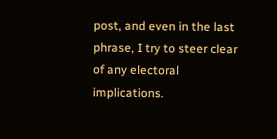post, and even in the last phrase, I try to steer clear of any electoral implications.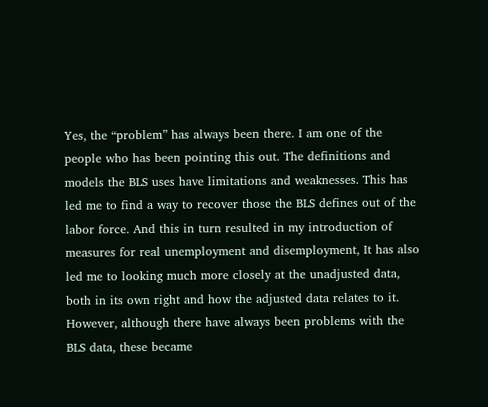Yes, the “problem” has always been there. I am one of the people who has been pointing this out. The definitions and models the BLS uses have limitations and weaknesses. This has led me to find a way to recover those the BLS defines out of the labor force. And this in turn resulted in my introduction of measures for real unemployment and disemployment, It has also led me to looking much more closely at the unadjusted data, both in its own right and how the adjusted data relates to it. However, although there have always been problems with the BLS data, these became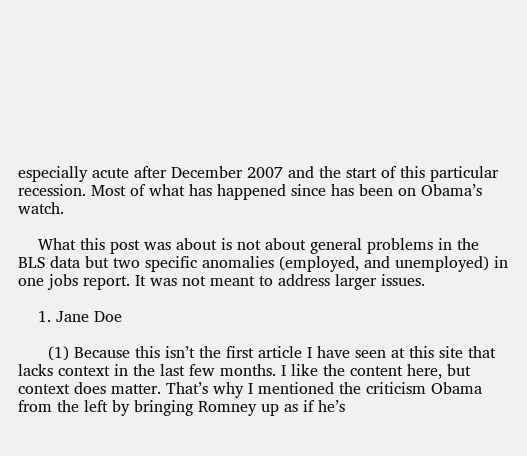especially acute after December 2007 and the start of this particular recession. Most of what has happened since has been on Obama’s watch.

    What this post was about is not about general problems in the BLS data but two specific anomalies (employed, and unemployed) in one jobs report. It was not meant to address larger issues.

    1. Jane Doe

      (1) Because this isn’t the first article I have seen at this site that lacks context in the last few months. I like the content here, but context does matter. That’s why I mentioned the criticism Obama from the left by bringing Romney up as if he’s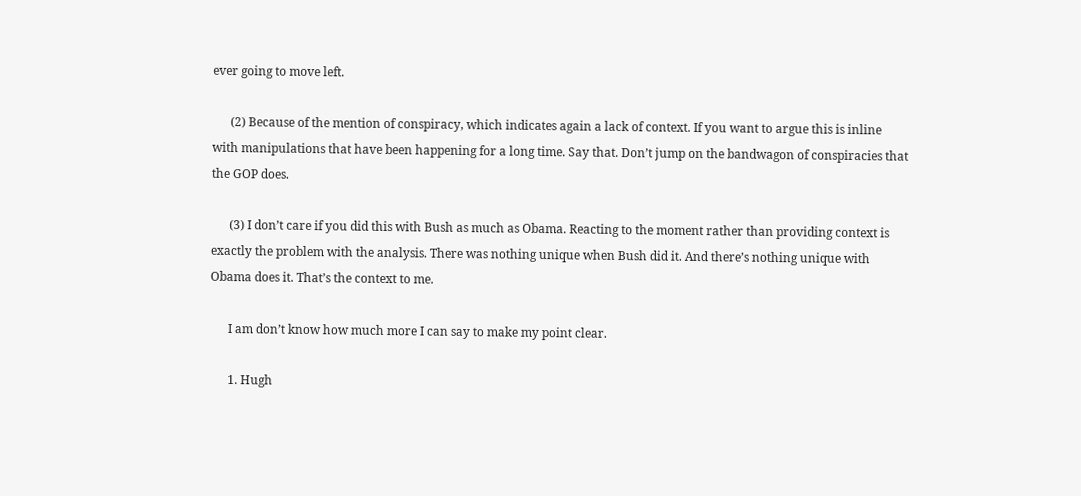ever going to move left.

      (2) Because of the mention of conspiracy, which indicates again a lack of context. If you want to argue this is inline with manipulations that have been happening for a long time. Say that. Don’t jump on the bandwagon of conspiracies that the GOP does.

      (3) I don’t care if you did this with Bush as much as Obama. Reacting to the moment rather than providing context is exactly the problem with the analysis. There was nothing unique when Bush did it. And there’s nothing unique with Obama does it. That’s the context to me.

      I am don’t know how much more I can say to make my point clear.

      1. Hugh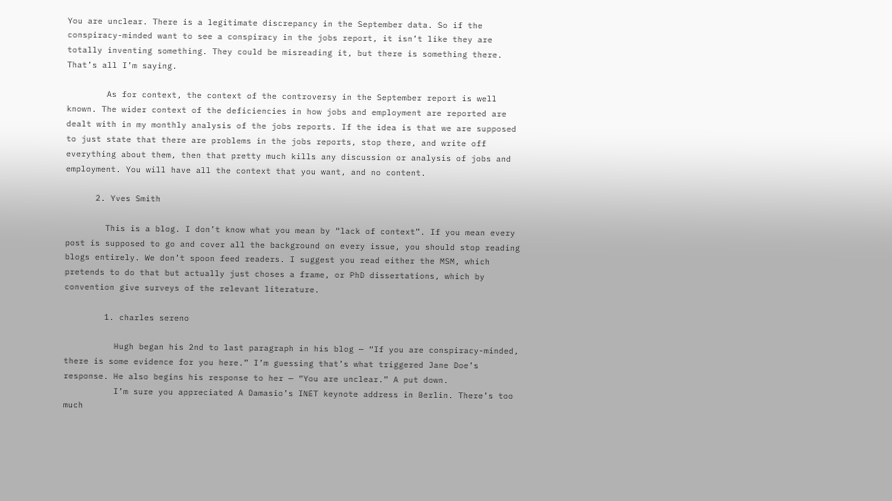You are unclear. There is a legitimate discrepancy in the September data. So if the conspiracy-minded want to see a conspiracy in the jobs report, it isn’t like they are totally inventing something. They could be misreading it, but there is something there. That’s all I’m saying.

        As for context, the context of the controversy in the September report is well known. The wider context of the deficiencies in how jobs and employment are reported are dealt with in my monthly analysis of the jobs reports. If the idea is that we are supposed to just state that there are problems in the jobs reports, stop there, and write off everything about them, then that pretty much kills any discussion or analysis of jobs and employment. You will have all the context that you want, and no content.

      2. Yves Smith

        This is a blog. I don’t know what you mean by “lack of context”. If you mean every post is supposed to go and cover all the background on every issue, you should stop reading blogs entirely. We don’t spoon feed readers. I suggest you read either the MSM, which pretends to do that but actually just choses a frame, or PhD dissertations, which by convention give surveys of the relevant literature.

        1. charles sereno

          Hugh began his 2nd to last paragraph in his blog — “If you are conspiracy-minded, there is some evidence for you here.” I’m guessing that’s what triggered Jane Doe’s response. He also begins his response to her — “You are unclear.” A put down.
          I’m sure you appreciated A Damasio’s INET keynote address in Berlin. There’s too much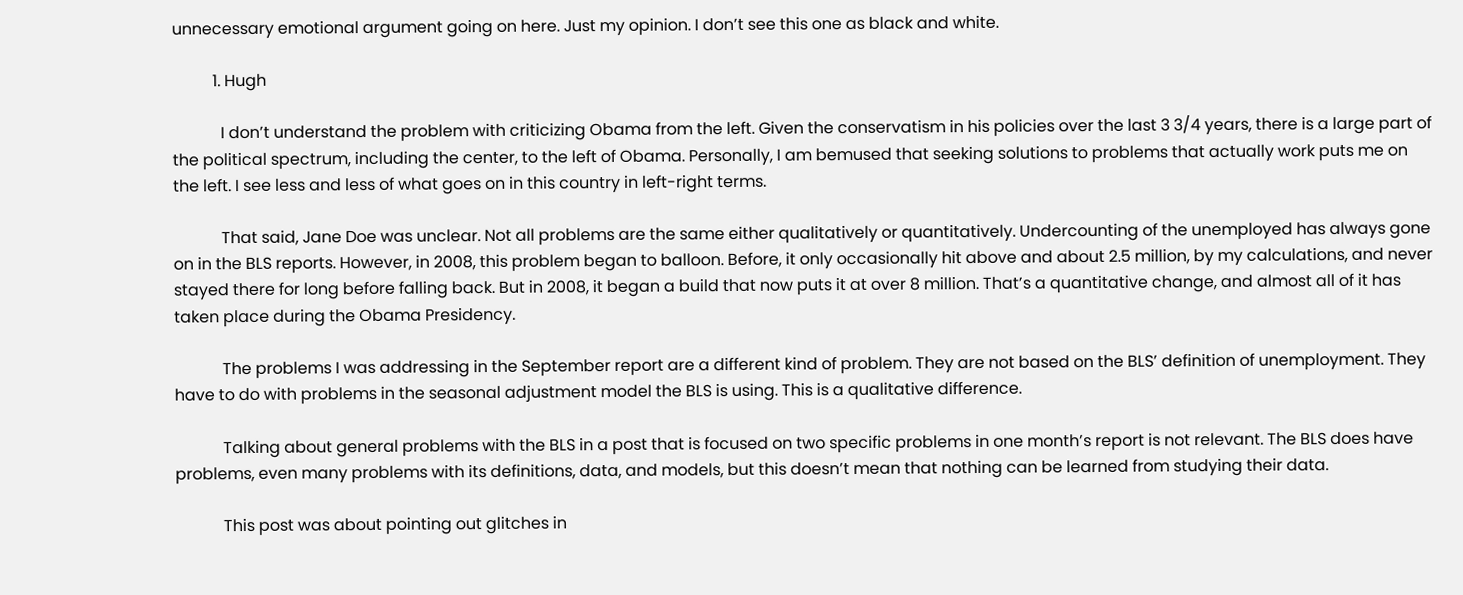unnecessary emotional argument going on here. Just my opinion. I don’t see this one as black and white.

          1. Hugh

            I don’t understand the problem with criticizing Obama from the left. Given the conservatism in his policies over the last 3 3/4 years, there is a large part of the political spectrum, including the center, to the left of Obama. Personally, I am bemused that seeking solutions to problems that actually work puts me on the left. I see less and less of what goes on in this country in left-right terms.

            That said, Jane Doe was unclear. Not all problems are the same either qualitatively or quantitatively. Undercounting of the unemployed has always gone on in the BLS reports. However, in 2008, this problem began to balloon. Before, it only occasionally hit above and about 2.5 million, by my calculations, and never stayed there for long before falling back. But in 2008, it began a build that now puts it at over 8 million. That’s a quantitative change, and almost all of it has taken place during the Obama Presidency.

            The problems I was addressing in the September report are a different kind of problem. They are not based on the BLS’ definition of unemployment. They have to do with problems in the seasonal adjustment model the BLS is using. This is a qualitative difference.

            Talking about general problems with the BLS in a post that is focused on two specific problems in one month’s report is not relevant. The BLS does have problems, even many problems with its definitions, data, and models, but this doesn’t mean that nothing can be learned from studying their data.

            This post was about pointing out glitches in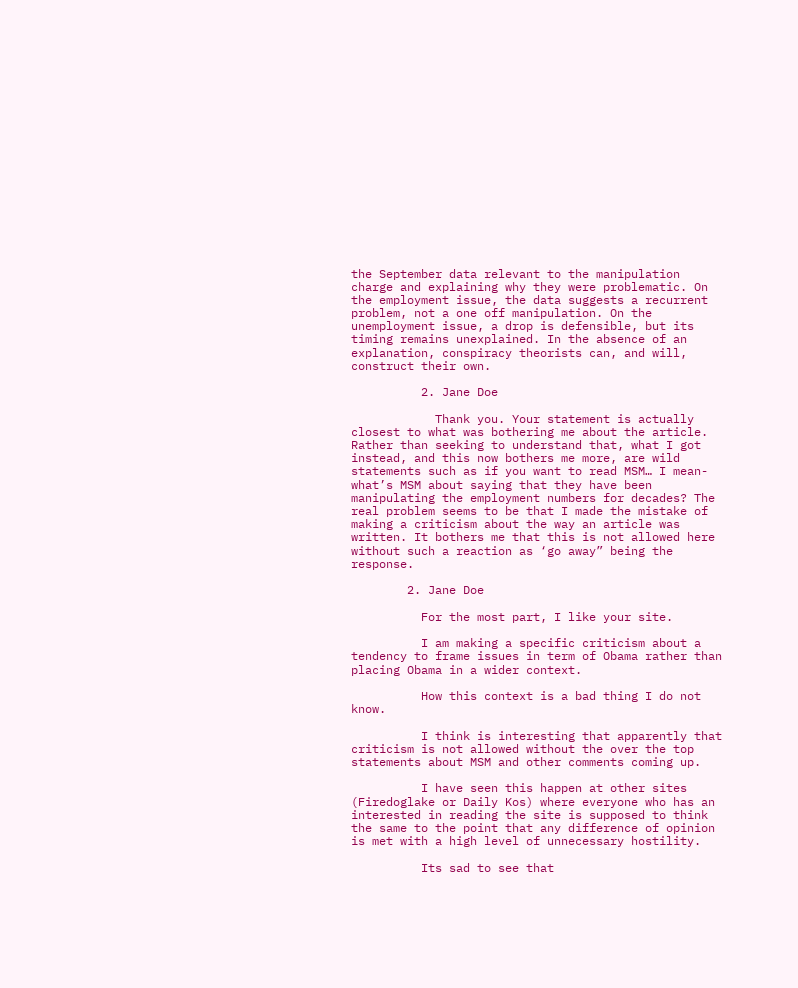the September data relevant to the manipulation charge and explaining why they were problematic. On the employment issue, the data suggests a recurrent problem, not a one off manipulation. On the unemployment issue, a drop is defensible, but its timing remains unexplained. In the absence of an explanation, conspiracy theorists can, and will, construct their own.

          2. Jane Doe

            Thank you. Your statement is actually closest to what was bothering me about the article. Rather than seeking to understand that, what I got instead, and this now bothers me more, are wild statements such as if you want to read MSM… I mean- what’s MSM about saying that they have been manipulating the employment numbers for decades? The real problem seems to be that I made the mistake of making a criticism about the way an article was written. It bothers me that this is not allowed here without such a reaction as ‘go away” being the response.

        2. Jane Doe

          For the most part, I like your site.

          I am making a specific criticism about a tendency to frame issues in term of Obama rather than placing Obama in a wider context.

          How this context is a bad thing I do not know.

          I think is interesting that apparently that criticism is not allowed without the over the top statements about MSM and other comments coming up.

          I have seen this happen at other sites (Firedoglake or Daily Kos) where everyone who has an interested in reading the site is supposed to think the same to the point that any difference of opinion is met with a high level of unnecessary hostility.

          Its sad to see that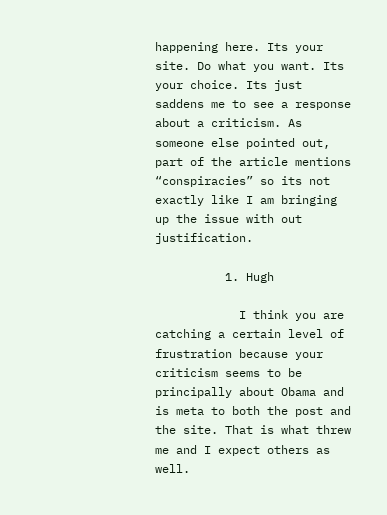happening here. Its your site. Do what you want. Its your choice. Its just saddens me to see a response about a criticism. As someone else pointed out, part of the article mentions “conspiracies” so its not exactly like I am bringing up the issue with out justification.

          1. Hugh

            I think you are catching a certain level of frustration because your criticism seems to be principally about Obama and is meta to both the post and the site. That is what threw me and I expect others as well.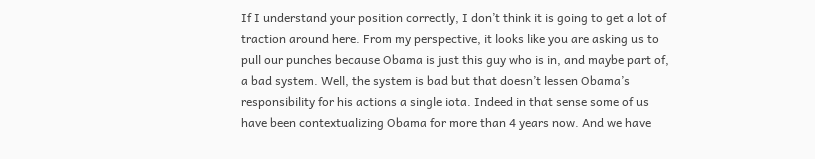If I understand your position correctly, I don’t think it is going to get a lot of traction around here. From my perspective, it looks like you are asking us to pull our punches because Obama is just this guy who is in, and maybe part of, a bad system. Well, the system is bad but that doesn’t lessen Obama’s responsibility for his actions a single iota. Indeed in that sense some of us have been contextualizing Obama for more than 4 years now. And we have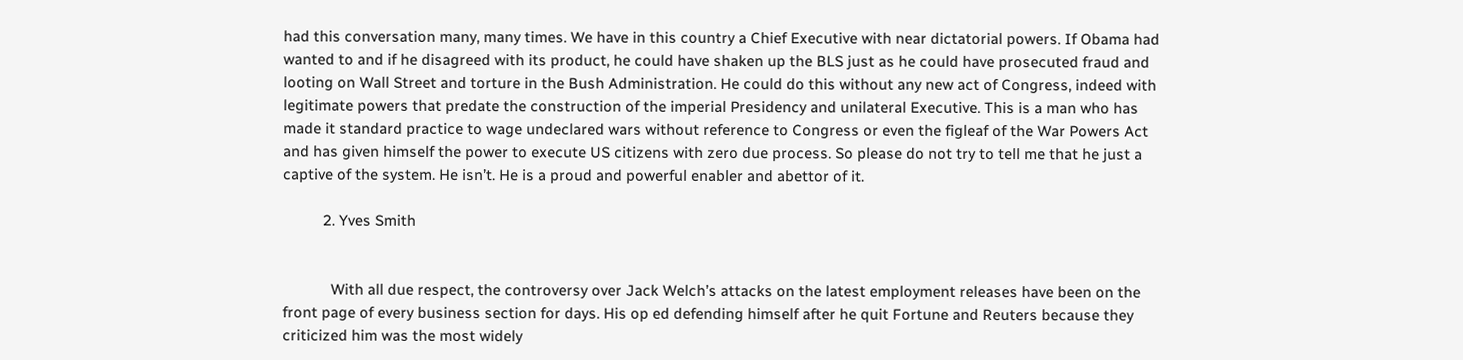had this conversation many, many times. We have in this country a Chief Executive with near dictatorial powers. If Obama had wanted to and if he disagreed with its product, he could have shaken up the BLS just as he could have prosecuted fraud and looting on Wall Street and torture in the Bush Administration. He could do this without any new act of Congress, indeed with legitimate powers that predate the construction of the imperial Presidency and unilateral Executive. This is a man who has made it standard practice to wage undeclared wars without reference to Congress or even the figleaf of the War Powers Act and has given himself the power to execute US citizens with zero due process. So please do not try to tell me that he just a captive of the system. He isn’t. He is a proud and powerful enabler and abettor of it.

          2. Yves Smith


            With all due respect, the controversy over Jack Welch’s attacks on the latest employment releases have been on the front page of every business section for days. His op ed defending himself after he quit Fortune and Reuters because they criticized him was the most widely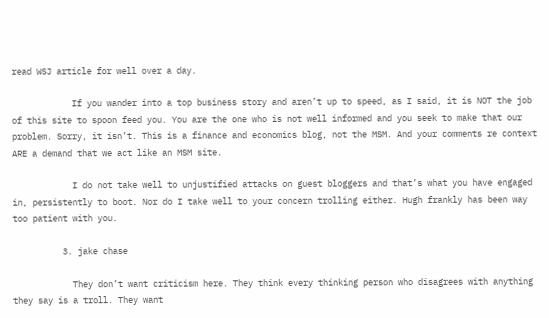read WSJ article for well over a day.

            If you wander into a top business story and aren’t up to speed, as I said, it is NOT the job of this site to spoon feed you. You are the one who is not well informed and you seek to make that our problem. Sorry, it isn’t. This is a finance and economics blog, not the MSM. And your comments re context ARE a demand that we act like an MSM site.

            I do not take well to unjustified attacks on guest bloggers and that’s what you have engaged in, persistently to boot. Nor do I take well to your concern trolling either. Hugh frankly has been way too patient with you.

          3. jake chase

            They don’t want criticism here. They think every thinking person who disagrees with anything they say is a troll. They want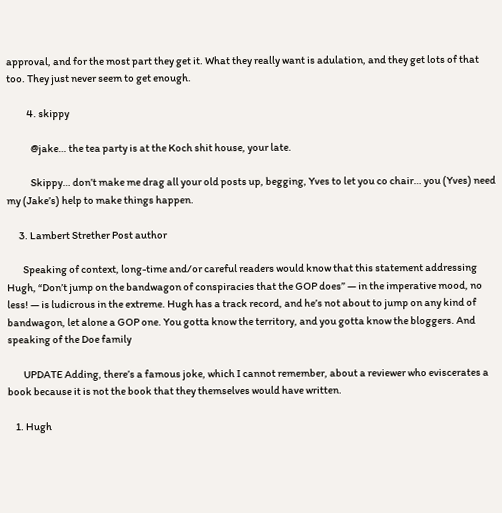approval, and for the most part they get it. What they really want is adulation, and they get lots of that too. They just never seem to get enough.

          4. skippy

            @jake… the tea party is at the Koch shit house, your late.

            Skippy… don’t make me drag all your old posts up, begging, Yves to let you co chair… you (Yves) need my (Jake’s) help to make things happen.

      3. Lambert Strether Post author

        Speaking of context, long-time and/or careful readers would know that this statement addressing Hugh, “Don’t jump on the bandwagon of conspiracies that the GOP does” — in the imperative mood, no less! — is ludicrous in the extreme. Hugh has a track record, and he’s not about to jump on any kind of bandwagon, let alone a GOP one. You gotta know the territory, and you gotta know the bloggers. And speaking of the Doe family

        UPDATE Adding, there’s a famous joke, which I cannot remember, about a reviewer who eviscerates a book because it is not the book that they themselves would have written.

    1. Hugh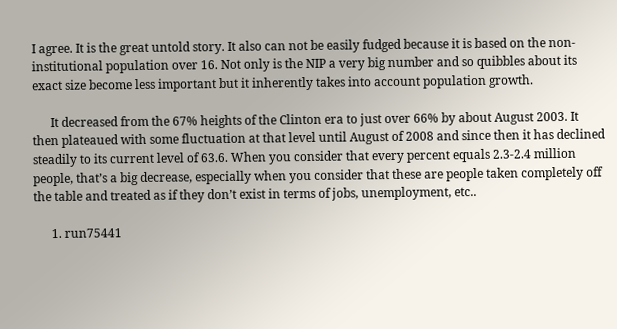I agree. It is the great untold story. It also can not be easily fudged because it is based on the non-institutional population over 16. Not only is the NIP a very big number and so quibbles about its exact size become less important but it inherently takes into account population growth.

      It decreased from the 67% heights of the Clinton era to just over 66% by about August 2003. It then plateaued with some fluctuation at that level until August of 2008 and since then it has declined steadily to its current level of 63.6. When you consider that every percent equals 2.3-2.4 million people, that’s a big decrease, especially when you consider that these are people taken completely off the table and treated as if they don’t exist in terms of jobs, unemployment, etc..

      1. run75441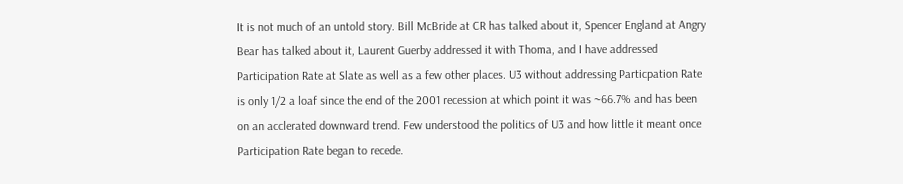It is not much of an untold story. Bill McBride at CR has talked about it, Spencer England at Angry Bear has talked about it, Laurent Guerby addressed it with Thoma, and I have addressed Participation Rate at Slate as well as a few other places. U3 without addressing Particpation Rate is only 1/2 a loaf since the end of the 2001 recession at which point it was ~66.7% and has been on an acclerated downward trend. Few understood the politics of U3 and how little it meant once Participation Rate began to recede.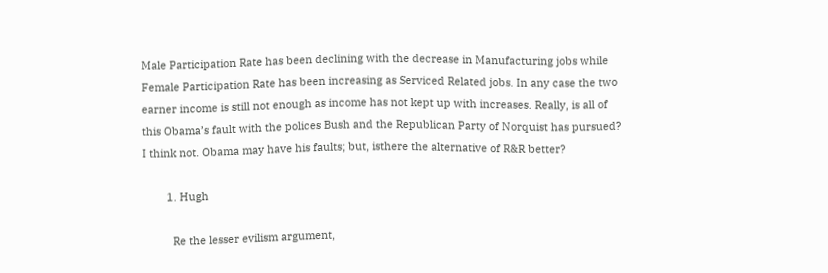Male Participation Rate has been declining with the decrease in Manufacturing jobs while Female Participation Rate has been increasing as Serviced Related jobs. In any case the two earner income is still not enough as income has not kept up with increases. Really, is all of this Obama’s fault with the polices Bush and the Republican Party of Norquist has pursued? I think not. Obama may have his faults; but, isthere the alternative of R&R better?

        1. Hugh

          Re the lesser evilism argument,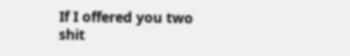If I offered you two shit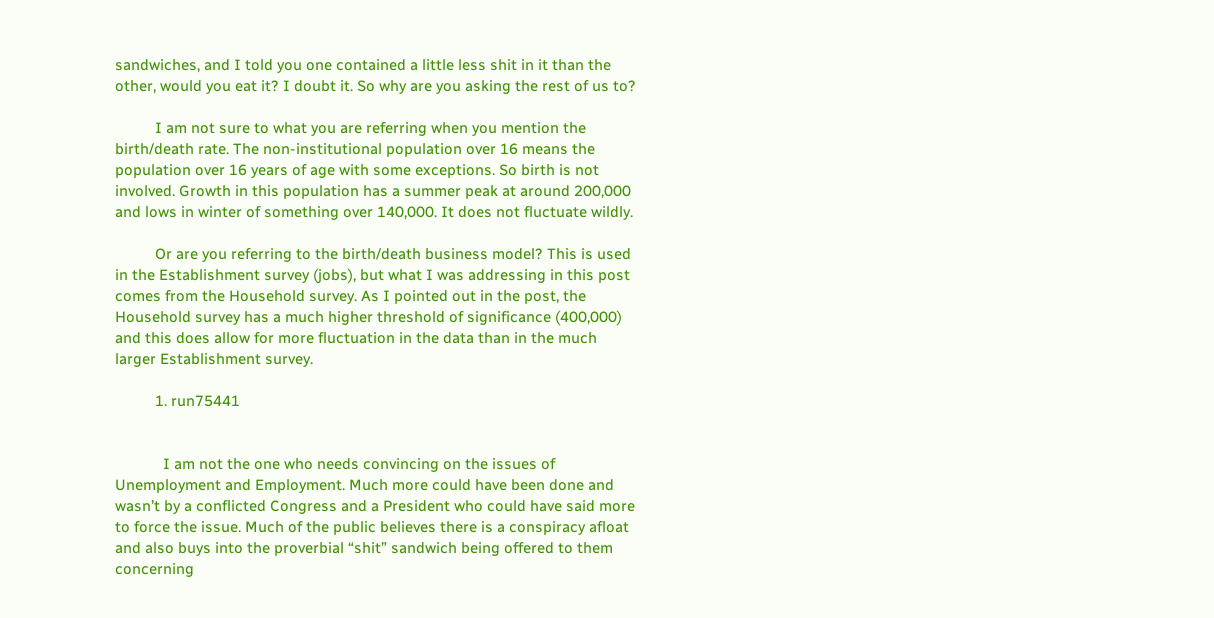sandwiches, and I told you one contained a little less shit in it than the other, would you eat it? I doubt it. So why are you asking the rest of us to?

          I am not sure to what you are referring when you mention the birth/death rate. The non-institutional population over 16 means the population over 16 years of age with some exceptions. So birth is not involved. Growth in this population has a summer peak at around 200,000 and lows in winter of something over 140,000. It does not fluctuate wildly.

          Or are you referring to the birth/death business model? This is used in the Establishment survey (jobs), but what I was addressing in this post comes from the Household survey. As I pointed out in the post, the Household survey has a much higher threshold of significance (400,000) and this does allow for more fluctuation in the data than in the much larger Establishment survey.

          1. run75441


            I am not the one who needs convincing on the issues of Unemployment and Employment. Much more could have been done and wasn’t by a conflicted Congress and a President who could have said more to force the issue. Much of the public believes there is a conspiracy afloat and also buys into the proverbial “shit” sandwich being offered to them concerning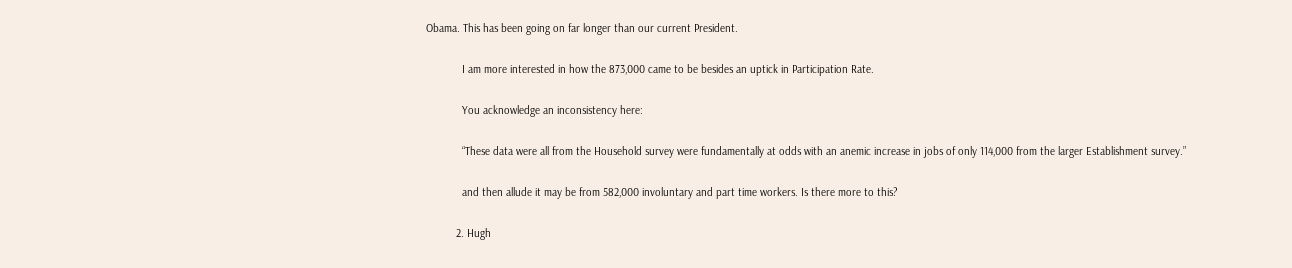Obama. This has been going on far longer than our current President.

            I am more interested in how the 873,000 came to be besides an uptick in Participation Rate.

            You acknowledge an inconsistency here:

            “These data were all from the Household survey were fundamentally at odds with an anemic increase in jobs of only 114,000 from the larger Establishment survey.”

            and then allude it may be from 582,000 involuntary and part time workers. Is there more to this?

          2. Hugh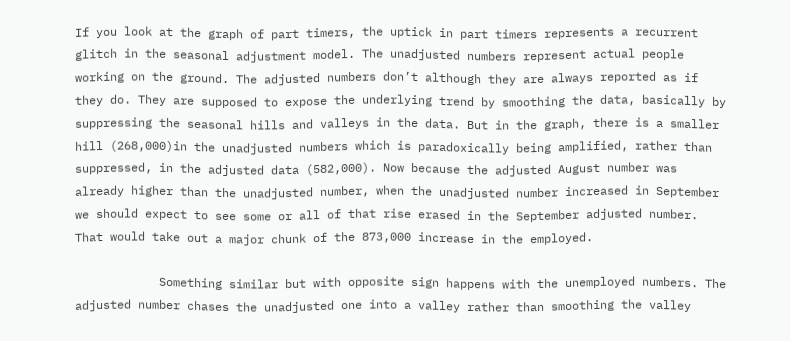If you look at the graph of part timers, the uptick in part timers represents a recurrent glitch in the seasonal adjustment model. The unadjusted numbers represent actual people working on the ground. The adjusted numbers don’t although they are always reported as if they do. They are supposed to expose the underlying trend by smoothing the data, basically by suppressing the seasonal hills and valleys in the data. But in the graph, there is a smaller hill (268,000)in the unadjusted numbers which is paradoxically being amplified, rather than suppressed, in the adjusted data (582,000). Now because the adjusted August number was already higher than the unadjusted number, when the unadjusted number increased in September we should expect to see some or all of that rise erased in the September adjusted number. That would take out a major chunk of the 873,000 increase in the employed.

            Something similar but with opposite sign happens with the unemployed numbers. The adjusted number chases the unadjusted one into a valley rather than smoothing the valley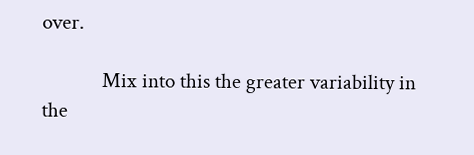over.

            Mix into this the greater variability in the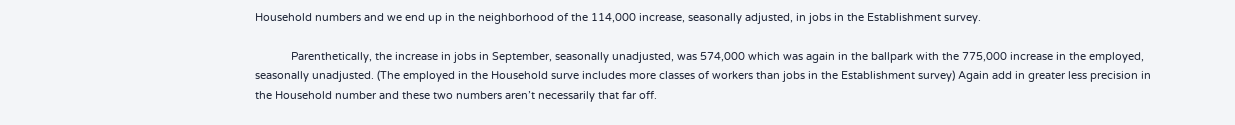Household numbers and we end up in the neighborhood of the 114,000 increase, seasonally adjusted, in jobs in the Establishment survey.

            Parenthetically, the increase in jobs in September, seasonally unadjusted, was 574,000 which was again in the ballpark with the 775,000 increase in the employed, seasonally unadjusted. (The employed in the Household surve includes more classes of workers than jobs in the Establishment survey) Again add in greater less precision in the Household number and these two numbers aren’t necessarily that far off.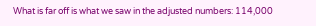What is far off is what we saw in the adjusted numbers: 114,000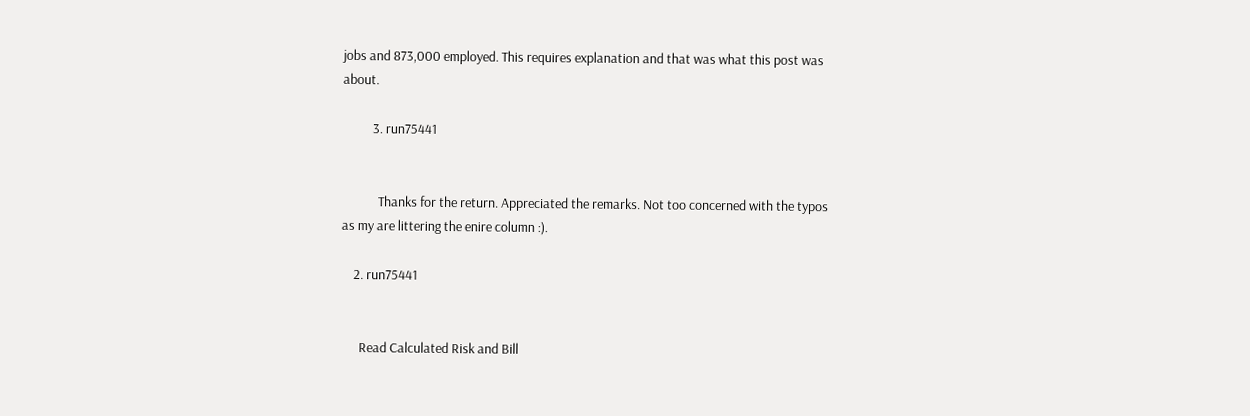jobs and 873,000 employed. This requires explanation and that was what this post was about.

          3. run75441


            Thanks for the return. Appreciated the remarks. Not too concerned with the typos as my are littering the enire column :).

    2. run75441


      Read Calculated Risk and Bill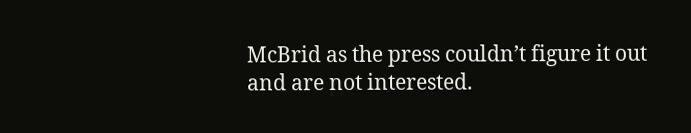McBrid as the press couldn’t figure it out and are not interested.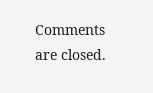Comments are closed.